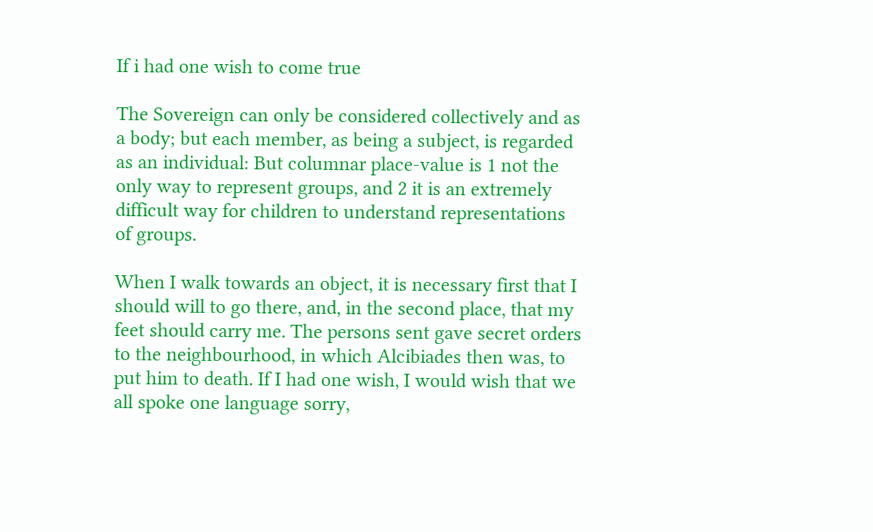If i had one wish to come true

The Sovereign can only be considered collectively and as a body; but each member, as being a subject, is regarded as an individual: But columnar place-value is 1 not the only way to represent groups, and 2 it is an extremely difficult way for children to understand representations of groups.

When I walk towards an object, it is necessary first that I should will to go there, and, in the second place, that my feet should carry me. The persons sent gave secret orders to the neighbourhood, in which Alcibiades then was, to put him to death. If I had one wish, I would wish that we all spoke one language sorry,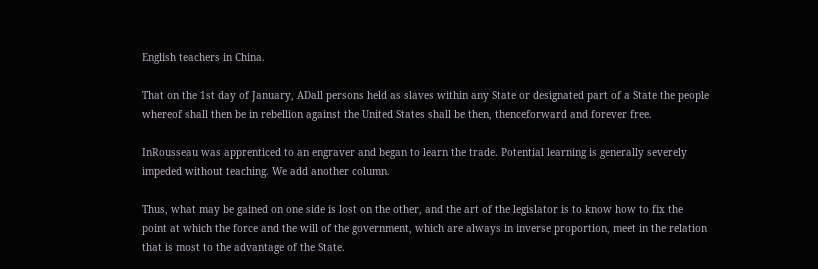English teachers in China.

That on the 1st day of January, ADall persons held as slaves within any State or designated part of a State the people whereof shall then be in rebellion against the United States shall be then, thenceforward and forever free.

InRousseau was apprenticed to an engraver and began to learn the trade. Potential learning is generally severely impeded without teaching. We add another column.

Thus, what may be gained on one side is lost on the other, and the art of the legislator is to know how to fix the point at which the force and the will of the government, which are always in inverse proportion, meet in the relation that is most to the advantage of the State.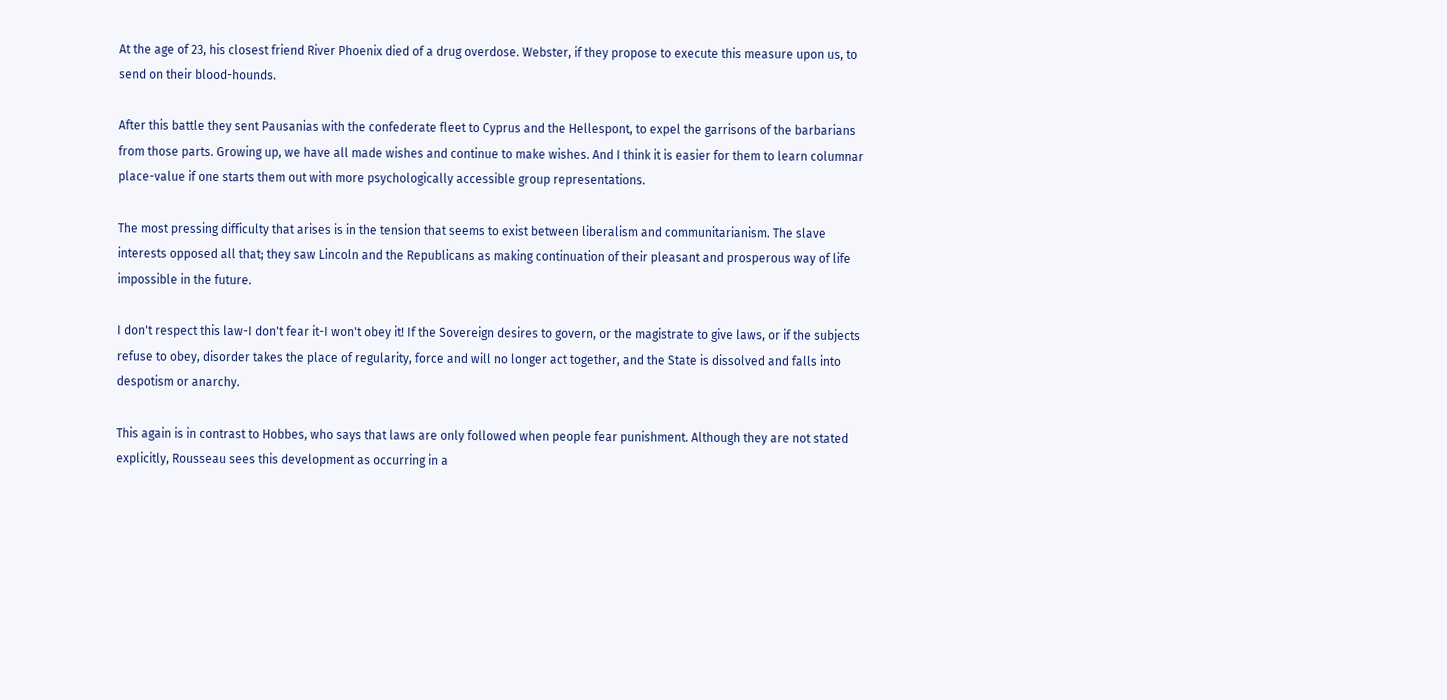At the age of 23, his closest friend River Phoenix died of a drug overdose. Webster, if they propose to execute this measure upon us, to send on their blood-hounds.

After this battle they sent Pausanias with the confederate fleet to Cyprus and the Hellespont, to expel the garrisons of the barbarians from those parts. Growing up, we have all made wishes and continue to make wishes. And I think it is easier for them to learn columnar place-value if one starts them out with more psychologically accessible group representations.

The most pressing difficulty that arises is in the tension that seems to exist between liberalism and communitarianism. The slave interests opposed all that; they saw Lincoln and the Republicans as making continuation of their pleasant and prosperous way of life impossible in the future.

I don't respect this law-I don't fear it-I won't obey it! If the Sovereign desires to govern, or the magistrate to give laws, or if the subjects refuse to obey, disorder takes the place of regularity, force and will no longer act together, and the State is dissolved and falls into despotism or anarchy.

This again is in contrast to Hobbes, who says that laws are only followed when people fear punishment. Although they are not stated explicitly, Rousseau sees this development as occurring in a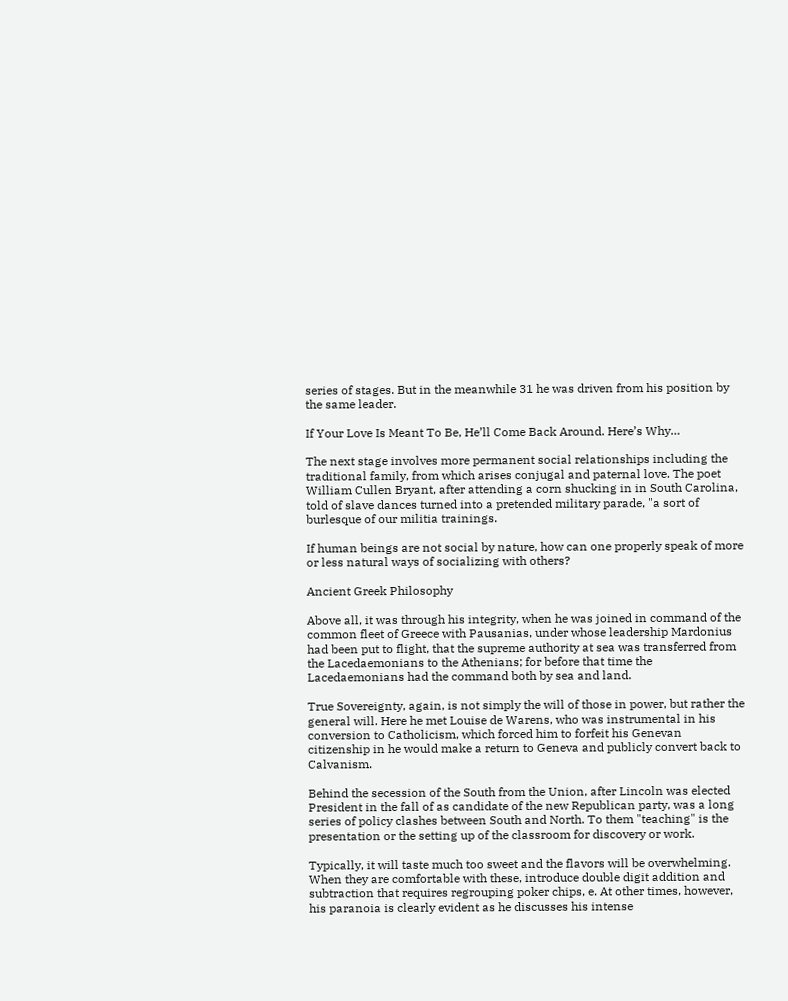series of stages. But in the meanwhile 31 he was driven from his position by the same leader.

If Your Love Is Meant To Be, He’ll Come Back Around. Here’s Why…

The next stage involves more permanent social relationships including the traditional family, from which arises conjugal and paternal love. The poet William Cullen Bryant, after attending a corn shucking in in South Carolina, told of slave dances turned into a pretended military parade, "a sort of burlesque of our militia trainings.

If human beings are not social by nature, how can one properly speak of more or less natural ways of socializing with others?

Ancient Greek Philosophy

Above all, it was through his integrity, when he was joined in command of the common fleet of Greece with Pausanias, under whose leadership Mardonius had been put to flight, that the supreme authority at sea was transferred from the Lacedaemonians to the Athenians; for before that time the Lacedaemonians had the command both by sea and land.

True Sovereignty, again, is not simply the will of those in power, but rather the general will. Here he met Louise de Warens, who was instrumental in his conversion to Catholicism, which forced him to forfeit his Genevan citizenship in he would make a return to Geneva and publicly convert back to Calvanism.

Behind the secession of the South from the Union, after Lincoln was elected President in the fall of as candidate of the new Republican party, was a long series of policy clashes between South and North. To them "teaching" is the presentation or the setting up of the classroom for discovery or work.

Typically, it will taste much too sweet and the flavors will be overwhelming. When they are comfortable with these, introduce double digit addition and subtraction that requires regrouping poker chips, e. At other times, however, his paranoia is clearly evident as he discusses his intense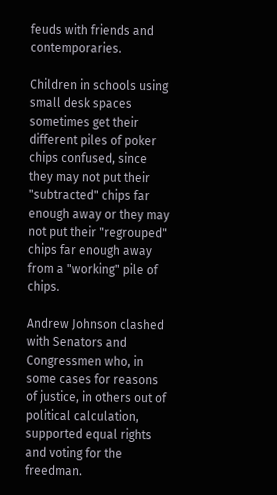feuds with friends and contemporaries.

Children in schools using small desk spaces sometimes get their different piles of poker chips confused, since they may not put their "subtracted" chips far enough away or they may not put their "regrouped" chips far enough away from a "working" pile of chips.

Andrew Johnson clashed with Senators and Congressmen who, in some cases for reasons of justice, in others out of political calculation, supported equal rights and voting for the freedman.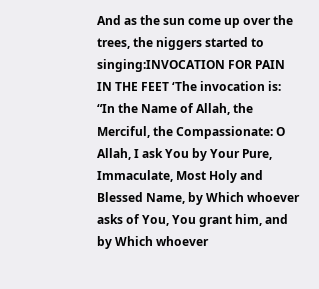And as the sun come up over the trees, the niggers started to singing:INVOCATION FOR PAIN IN THE FEET ‘The invocation is: “In the Name of Allah, the Merciful, the Compassionate: O Allah, I ask You by Your Pure, Immaculate, Most Holy and Blessed Name, by Which whoever asks of You, You grant him, and by Which whoever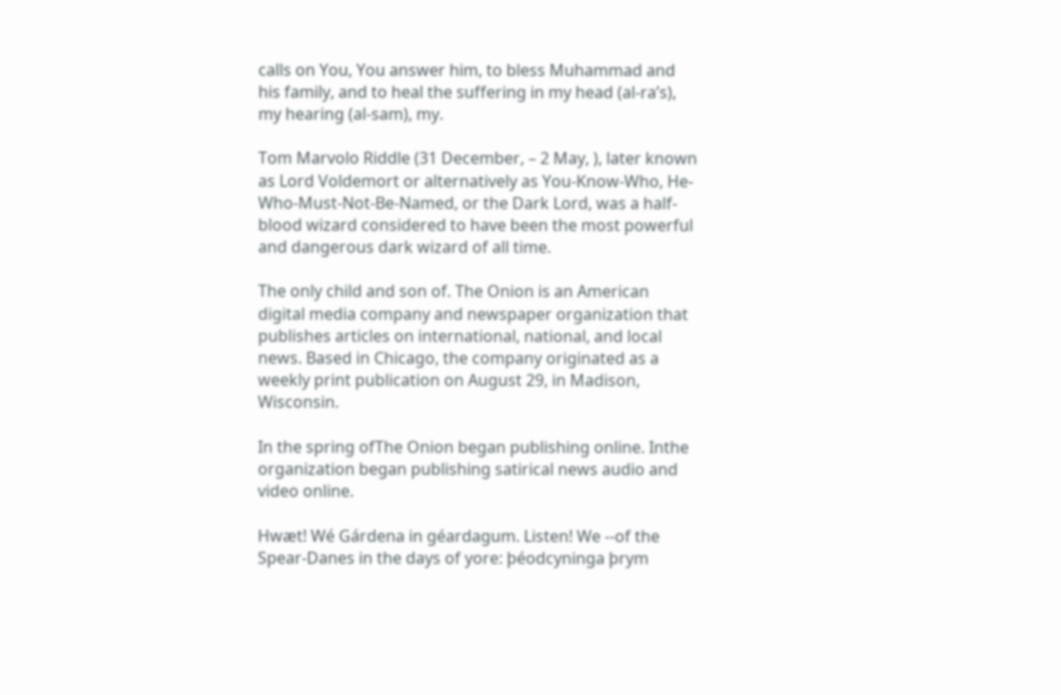calls on You, You answer him, to bless Muhammad and his family, and to heal the suffering in my head (al-ra’s), my hearing (al-sam), my.

Tom Marvolo Riddle (31 December, – 2 May, ), later known as Lord Voldemort or alternatively as You-Know-Who, He-Who-Must-Not-Be-Named, or the Dark Lord, was a half-blood wizard considered to have been the most powerful and dangerous dark wizard of all time.

The only child and son of. The Onion is an American digital media company and newspaper organization that publishes articles on international, national, and local news. Based in Chicago, the company originated as a weekly print publication on August 29, in Madison, Wisconsin.

In the spring ofThe Onion began publishing online. Inthe organization began publishing satirical news audio and video online.

Hwæt! Wé Gárdena in géardagum. Listen! We --of the Spear-Danes in the days of yore: þéodcyninga þrym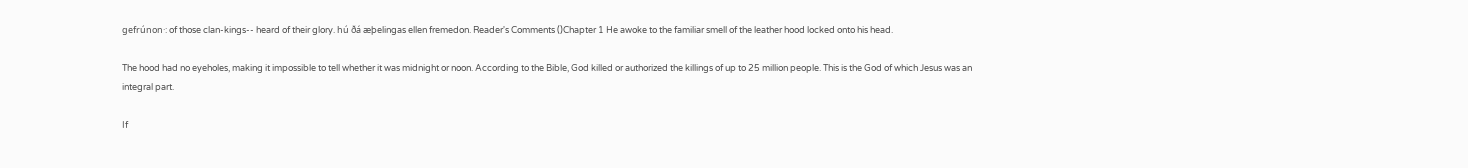gefrúnon·: of those clan-kings-- heard of their glory. hú ðá æþelingas ellen fremedon. Reader's Comments ()Chapter 1 He awoke to the familiar smell of the leather hood locked onto his head.

The hood had no eyeholes, making it impossible to tell whether it was midnight or noon. According to the Bible, God killed or authorized the killings of up to 25 million people. This is the God of which Jesus was an integral part.

If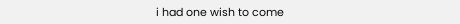i had one wish to come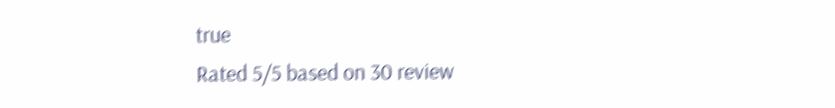true
Rated 5/5 based on 30 review